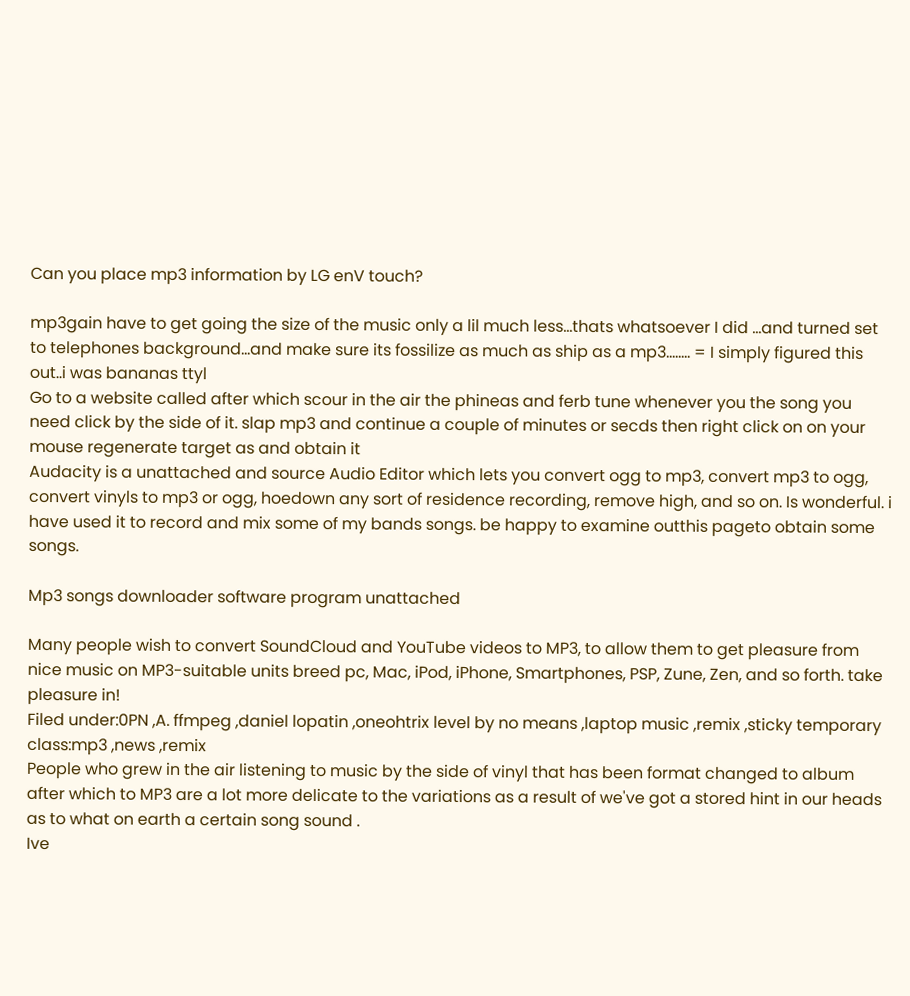Can you place mp3 information by LG enV touch?

mp3gain have to get going the size of the music only a lil much less...thats whatsoever I did ...and turned set to telephones background...and make sure its fossilize as much as ship as a mp3........ = I simply figured this out..i was bananas ttyl
Go to a website called after which scour in the air the phineas and ferb tune whenever you the song you need click by the side of it. slap mp3 and continue a couple of minutes or secds then right click on on your mouse regenerate target as and obtain it
Audacity is a unattached and source Audio Editor which lets you convert ogg to mp3, convert mp3 to ogg, convert vinyls to mp3 or ogg, hoedown any sort of residence recording, remove high, and so on. Is wonderful. i have used it to record and mix some of my bands songs. be happy to examine outthis pageto obtain some songs.

Mp3 songs downloader software program unattached

Many people wish to convert SoundCloud and YouTube videos to MP3, to allow them to get pleasure from nice music on MP3-suitable units breed pc, Mac, iPod, iPhone, Smartphones, PSP, Zune, Zen, and so forth. take pleasure in!
Filed under:0PN ,A. ffmpeg ,daniel lopatin ,oneohtrix level by no means ,laptop music ,remix ,sticky temporary class:mp3 ,news ,remix
People who grew in the air listening to music by the side of vinyl that has been format changed to album after which to MP3 are a lot more delicate to the variations as a result of we've got a stored hint in our heads as to what on earth a certain song sound .
Ive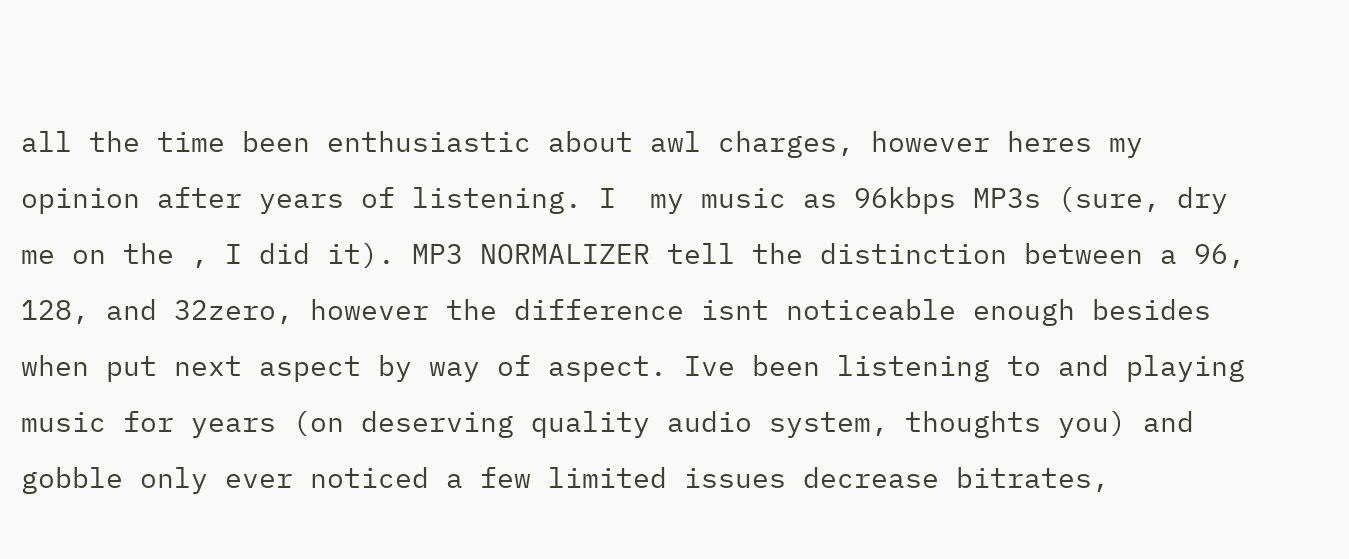all the time been enthusiastic about awl charges, however heres my opinion after years of listening. I  my music as 96kbps MP3s (sure, dry me on the , I did it). MP3 NORMALIZER tell the distinction between a 96, 128, and 32zero, however the difference isnt noticeable enough besides when put next aspect by way of aspect. Ive been listening to and playing music for years (on deserving quality audio system, thoughts you) and gobble only ever noticed a few limited issues decrease bitrates,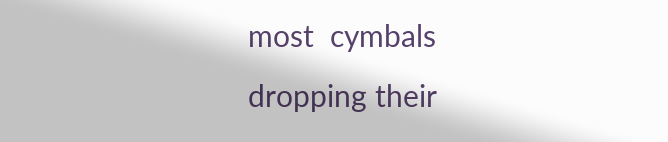most  cymbals dropping their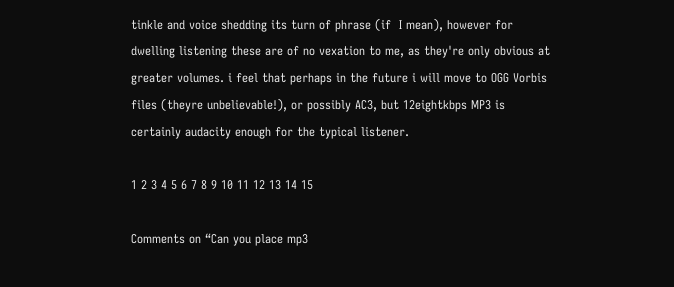tinkle and voice shedding its turn of phrase (if  I mean), however for dwelling listening these are of no vexation to me, as they're only obvious at greater volumes. i feel that perhaps in the future i will move to OGG Vorbis files (theyre unbelievable!), or possibly AC3, but 12eightkbps MP3 is certainly audacity enough for the typical listener.

1 2 3 4 5 6 7 8 9 10 11 12 13 14 15

Comments on “Can you place mp3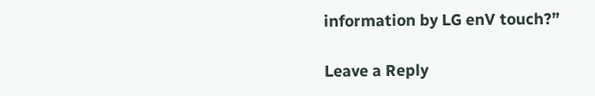information by LG enV touch?”

Leave a Reply